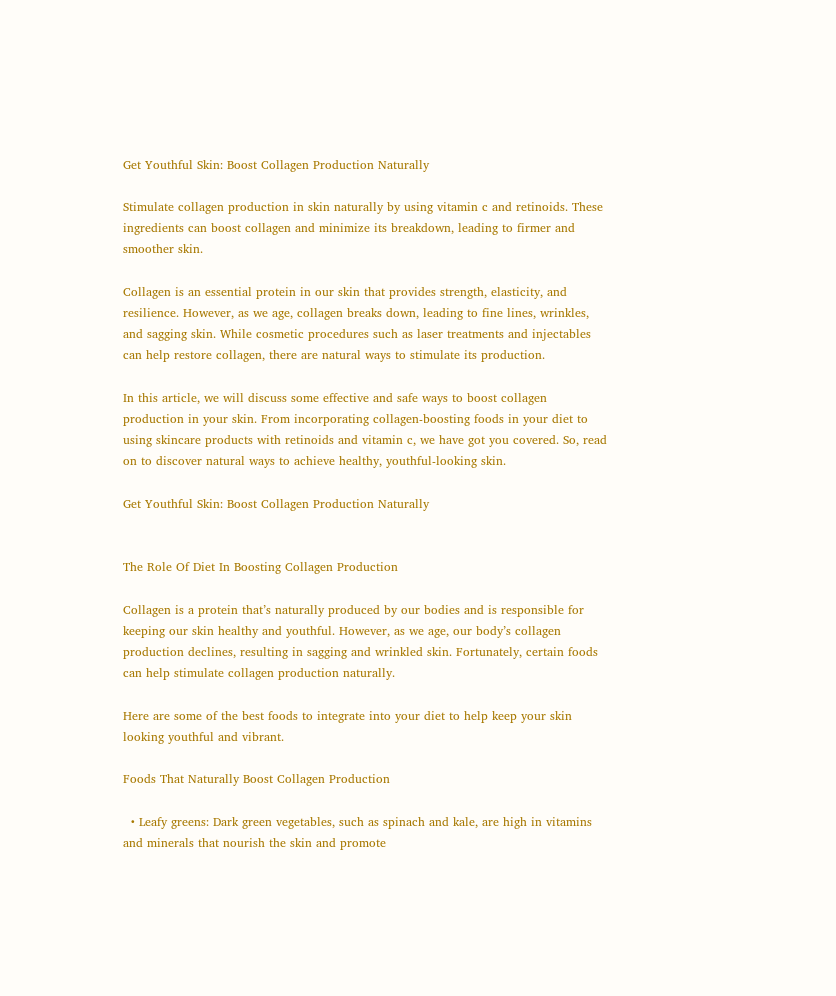Get Youthful Skin: Boost Collagen Production Naturally

Stimulate collagen production in skin naturally by using vitamin c and retinoids. These ingredients can boost collagen and minimize its breakdown, leading to firmer and smoother skin.

Collagen is an essential protein in our skin that provides strength, elasticity, and resilience. However, as we age, collagen breaks down, leading to fine lines, wrinkles, and sagging skin. While cosmetic procedures such as laser treatments and injectables can help restore collagen, there are natural ways to stimulate its production.

In this article, we will discuss some effective and safe ways to boost collagen production in your skin. From incorporating collagen-boosting foods in your diet to using skincare products with retinoids and vitamin c, we have got you covered. So, read on to discover natural ways to achieve healthy, youthful-looking skin.

Get Youthful Skin: Boost Collagen Production Naturally


The Role Of Diet In Boosting Collagen Production

Collagen is a protein that’s naturally produced by our bodies and is responsible for keeping our skin healthy and youthful. However, as we age, our body’s collagen production declines, resulting in sagging and wrinkled skin. Fortunately, certain foods can help stimulate collagen production naturally.

Here are some of the best foods to integrate into your diet to help keep your skin looking youthful and vibrant.

Foods That Naturally Boost Collagen Production

  • Leafy greens: Dark green vegetables, such as spinach and kale, are high in vitamins and minerals that nourish the skin and promote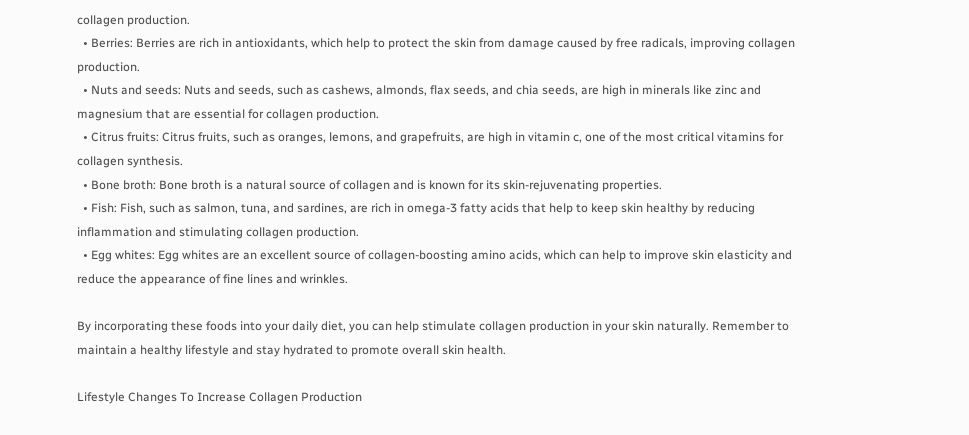collagen production.
  • Berries: Berries are rich in antioxidants, which help to protect the skin from damage caused by free radicals, improving collagen production.
  • Nuts and seeds: Nuts and seeds, such as cashews, almonds, flax seeds, and chia seeds, are high in minerals like zinc and magnesium that are essential for collagen production.
  • Citrus fruits: Citrus fruits, such as oranges, lemons, and grapefruits, are high in vitamin c, one of the most critical vitamins for collagen synthesis.
  • Bone broth: Bone broth is a natural source of collagen and is known for its skin-rejuvenating properties.
  • Fish: Fish, such as salmon, tuna, and sardines, are rich in omega-3 fatty acids that help to keep skin healthy by reducing inflammation and stimulating collagen production.
  • Egg whites: Egg whites are an excellent source of collagen-boosting amino acids, which can help to improve skin elasticity and reduce the appearance of fine lines and wrinkles.

By incorporating these foods into your daily diet, you can help stimulate collagen production in your skin naturally. Remember to maintain a healthy lifestyle and stay hydrated to promote overall skin health.

Lifestyle Changes To Increase Collagen Production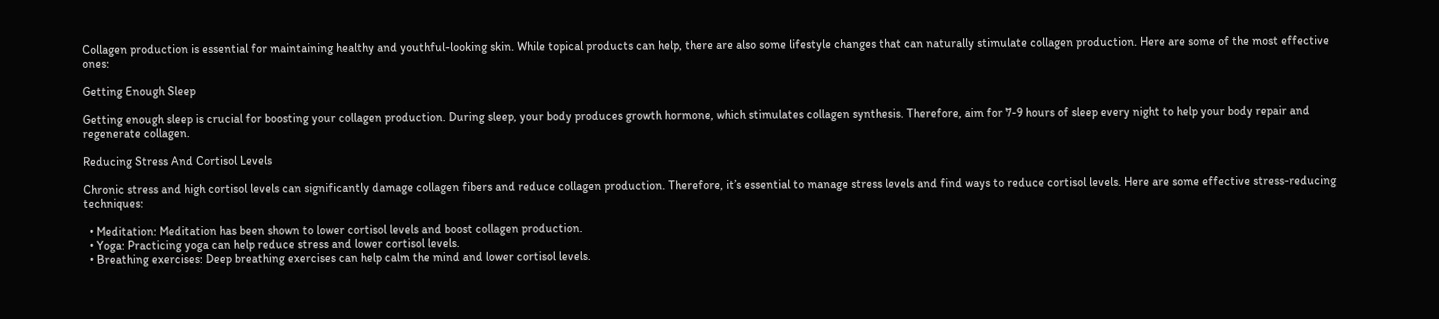Collagen production is essential for maintaining healthy and youthful-looking skin. While topical products can help, there are also some lifestyle changes that can naturally stimulate collagen production. Here are some of the most effective ones:

Getting Enough Sleep

Getting enough sleep is crucial for boosting your collagen production. During sleep, your body produces growth hormone, which stimulates collagen synthesis. Therefore, aim for 7-9 hours of sleep every night to help your body repair and regenerate collagen.

Reducing Stress And Cortisol Levels

Chronic stress and high cortisol levels can significantly damage collagen fibers and reduce collagen production. Therefore, it’s essential to manage stress levels and find ways to reduce cortisol levels. Here are some effective stress-reducing techniques:

  • Meditation: Meditation has been shown to lower cortisol levels and boost collagen production.
  • Yoga: Practicing yoga can help reduce stress and lower cortisol levels.
  • Breathing exercises: Deep breathing exercises can help calm the mind and lower cortisol levels.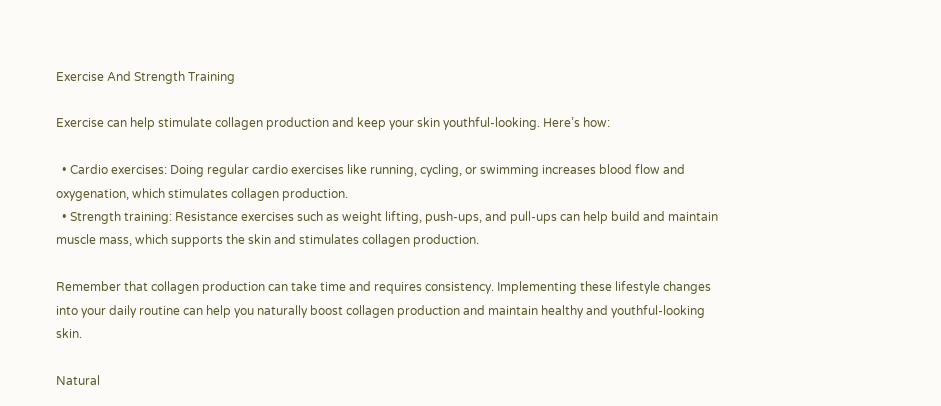Exercise And Strength Training

Exercise can help stimulate collagen production and keep your skin youthful-looking. Here’s how:

  • Cardio exercises: Doing regular cardio exercises like running, cycling, or swimming increases blood flow and oxygenation, which stimulates collagen production.
  • Strength training: Resistance exercises such as weight lifting, push-ups, and pull-ups can help build and maintain muscle mass, which supports the skin and stimulates collagen production.

Remember that collagen production can take time and requires consistency. Implementing these lifestyle changes into your daily routine can help you naturally boost collagen production and maintain healthy and youthful-looking skin.

Natural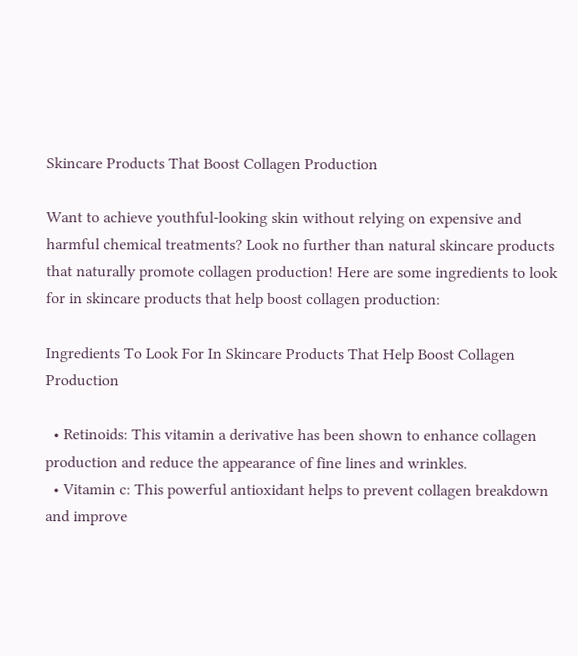Skincare Products That Boost Collagen Production

Want to achieve youthful-looking skin without relying on expensive and harmful chemical treatments? Look no further than natural skincare products that naturally promote collagen production! Here are some ingredients to look for in skincare products that help boost collagen production:

Ingredients To Look For In Skincare Products That Help Boost Collagen Production

  • Retinoids: This vitamin a derivative has been shown to enhance collagen production and reduce the appearance of fine lines and wrinkles.
  • Vitamin c: This powerful antioxidant helps to prevent collagen breakdown and improve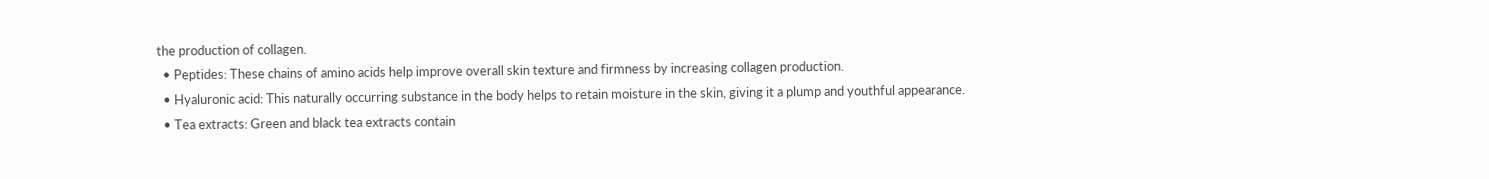the production of collagen.
  • Peptides: These chains of amino acids help improve overall skin texture and firmness by increasing collagen production.
  • Hyaluronic acid: This naturally occurring substance in the body helps to retain moisture in the skin, giving it a plump and youthful appearance.
  • Tea extracts: Green and black tea extracts contain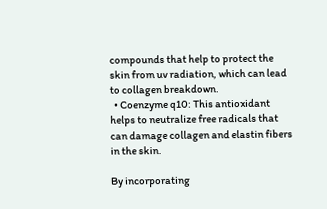compounds that help to protect the skin from uv radiation, which can lead to collagen breakdown.
  • Coenzyme q10: This antioxidant helps to neutralize free radicals that can damage collagen and elastin fibers in the skin.

By incorporating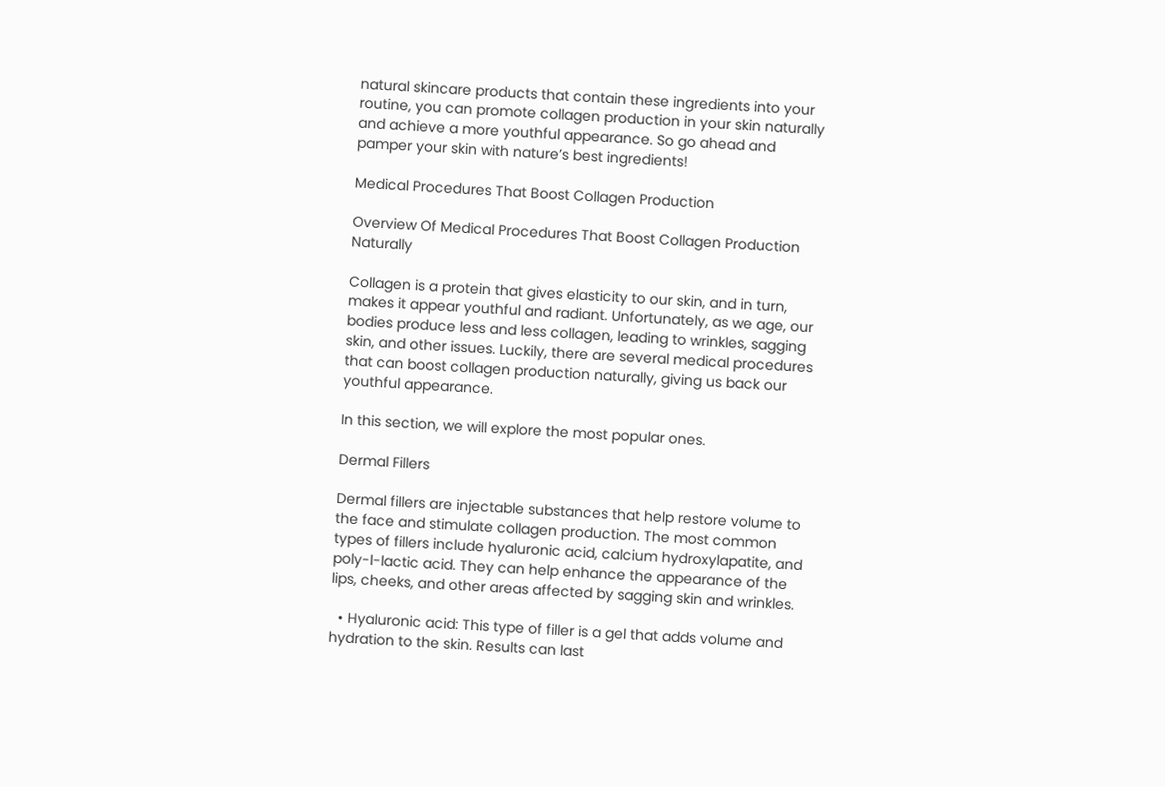natural skincare products that contain these ingredients into your routine, you can promote collagen production in your skin naturally and achieve a more youthful appearance. So go ahead and pamper your skin with nature’s best ingredients!

Medical Procedures That Boost Collagen Production

Overview Of Medical Procedures That Boost Collagen Production Naturally

Collagen is a protein that gives elasticity to our skin, and in turn, makes it appear youthful and radiant. Unfortunately, as we age, our bodies produce less and less collagen, leading to wrinkles, sagging skin, and other issues. Luckily, there are several medical procedures that can boost collagen production naturally, giving us back our youthful appearance.

In this section, we will explore the most popular ones.

Dermal Fillers

Dermal fillers are injectable substances that help restore volume to the face and stimulate collagen production. The most common types of fillers include hyaluronic acid, calcium hydroxylapatite, and poly-l-lactic acid. They can help enhance the appearance of the lips, cheeks, and other areas affected by sagging skin and wrinkles.

  • Hyaluronic acid: This type of filler is a gel that adds volume and hydration to the skin. Results can last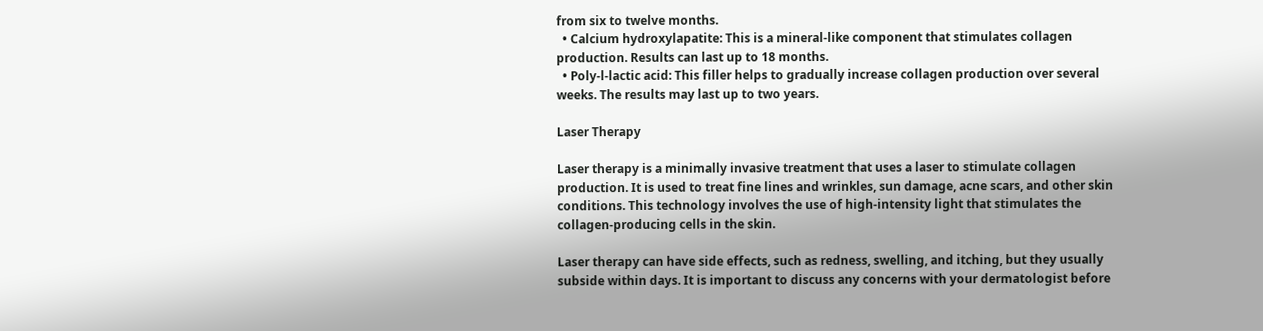from six to twelve months.
  • Calcium hydroxylapatite: This is a mineral-like component that stimulates collagen production. Results can last up to 18 months.
  • Poly-l-lactic acid: This filler helps to gradually increase collagen production over several weeks. The results may last up to two years.

Laser Therapy

Laser therapy is a minimally invasive treatment that uses a laser to stimulate collagen production. It is used to treat fine lines and wrinkles, sun damage, acne scars, and other skin conditions. This technology involves the use of high-intensity light that stimulates the collagen-producing cells in the skin.

Laser therapy can have side effects, such as redness, swelling, and itching, but they usually subside within days. It is important to discuss any concerns with your dermatologist before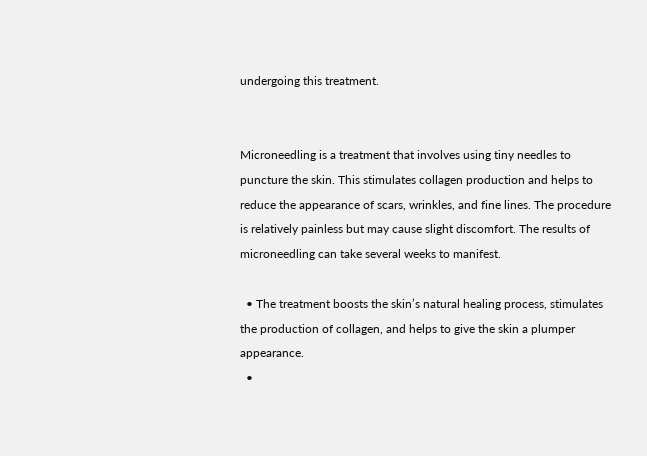undergoing this treatment.


Microneedling is a treatment that involves using tiny needles to puncture the skin. This stimulates collagen production and helps to reduce the appearance of scars, wrinkles, and fine lines. The procedure is relatively painless but may cause slight discomfort. The results of microneedling can take several weeks to manifest.

  • The treatment boosts the skin’s natural healing process, stimulates the production of collagen, and helps to give the skin a plumper appearance.
  •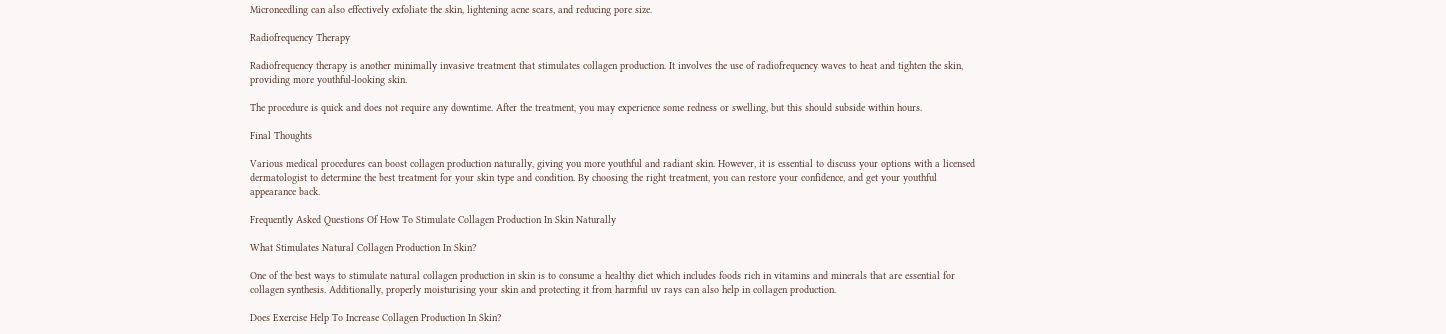Microneedling can also effectively exfoliate the skin, lightening acne scars, and reducing pore size.

Radiofrequency Therapy

Radiofrequency therapy is another minimally invasive treatment that stimulates collagen production. It involves the use of radiofrequency waves to heat and tighten the skin, providing more youthful-looking skin.

The procedure is quick and does not require any downtime. After the treatment, you may experience some redness or swelling, but this should subside within hours.

Final Thoughts

Various medical procedures can boost collagen production naturally, giving you more youthful and radiant skin. However, it is essential to discuss your options with a licensed dermatologist to determine the best treatment for your skin type and condition. By choosing the right treatment, you can restore your confidence, and get your youthful appearance back.

Frequently Asked Questions Of How To Stimulate Collagen Production In Skin Naturally

What Stimulates Natural Collagen Production In Skin?

One of the best ways to stimulate natural collagen production in skin is to consume a healthy diet which includes foods rich in vitamins and minerals that are essential for collagen synthesis. Additionally, properly moisturising your skin and protecting it from harmful uv rays can also help in collagen production.

Does Exercise Help To Increase Collagen Production In Skin?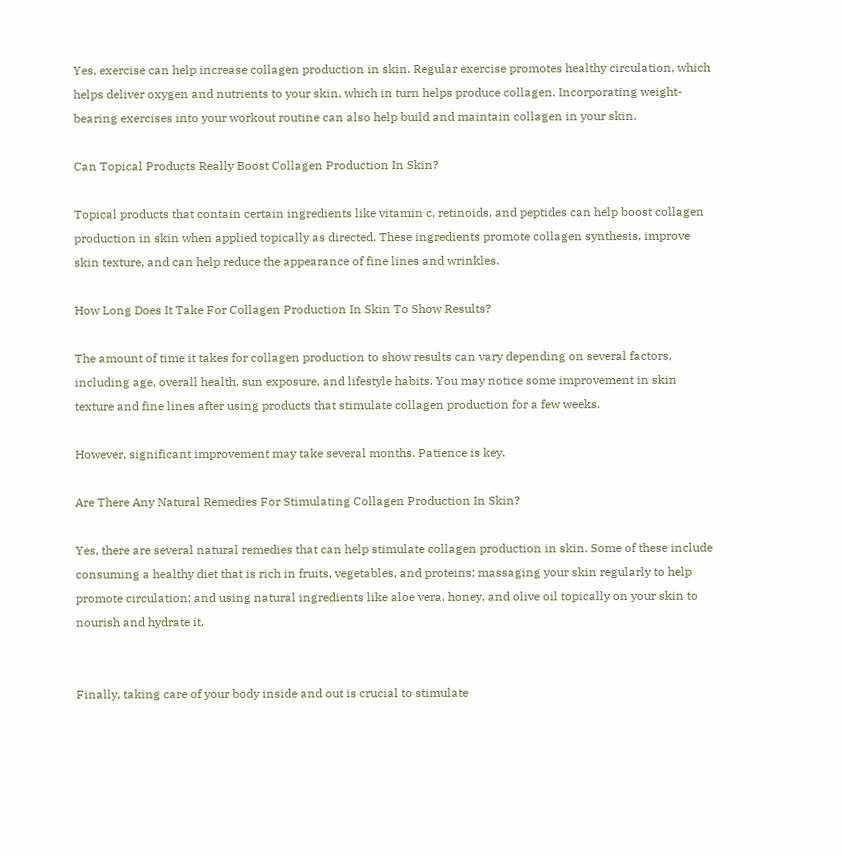Yes, exercise can help increase collagen production in skin. Regular exercise promotes healthy circulation, which helps deliver oxygen and nutrients to your skin, which in turn helps produce collagen. Incorporating weight-bearing exercises into your workout routine can also help build and maintain collagen in your skin.

Can Topical Products Really Boost Collagen Production In Skin?

Topical products that contain certain ingredients like vitamin c, retinoids, and peptides can help boost collagen production in skin when applied topically as directed. These ingredients promote collagen synthesis, improve skin texture, and can help reduce the appearance of fine lines and wrinkles.

How Long Does It Take For Collagen Production In Skin To Show Results?

The amount of time it takes for collagen production to show results can vary depending on several factors, including age, overall health, sun exposure, and lifestyle habits. You may notice some improvement in skin texture and fine lines after using products that stimulate collagen production for a few weeks.

However, significant improvement may take several months. Patience is key.

Are There Any Natural Remedies For Stimulating Collagen Production In Skin?

Yes, there are several natural remedies that can help stimulate collagen production in skin. Some of these include consuming a healthy diet that is rich in fruits, vegetables, and proteins; massaging your skin regularly to help promote circulation; and using natural ingredients like aloe vera, honey, and olive oil topically on your skin to nourish and hydrate it.


Finally, taking care of your body inside and out is crucial to stimulate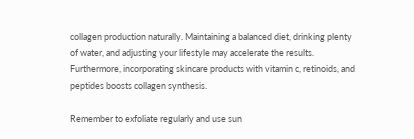collagen production naturally. Maintaining a balanced diet, drinking plenty of water, and adjusting your lifestyle may accelerate the results. Furthermore, incorporating skincare products with vitamin c, retinoids, and peptides boosts collagen synthesis.

Remember to exfoliate regularly and use sun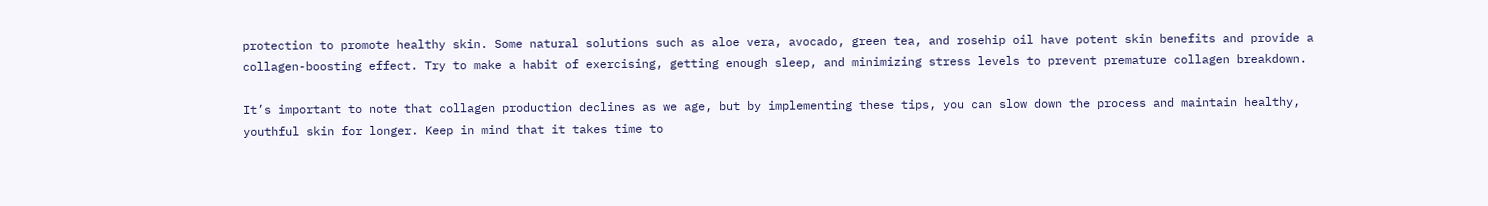protection to promote healthy skin. Some natural solutions such as aloe vera, avocado, green tea, and rosehip oil have potent skin benefits and provide a collagen-boosting effect. Try to make a habit of exercising, getting enough sleep, and minimizing stress levels to prevent premature collagen breakdown.

It’s important to note that collagen production declines as we age, but by implementing these tips, you can slow down the process and maintain healthy, youthful skin for longer. Keep in mind that it takes time to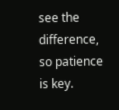see the difference, so patience is key.